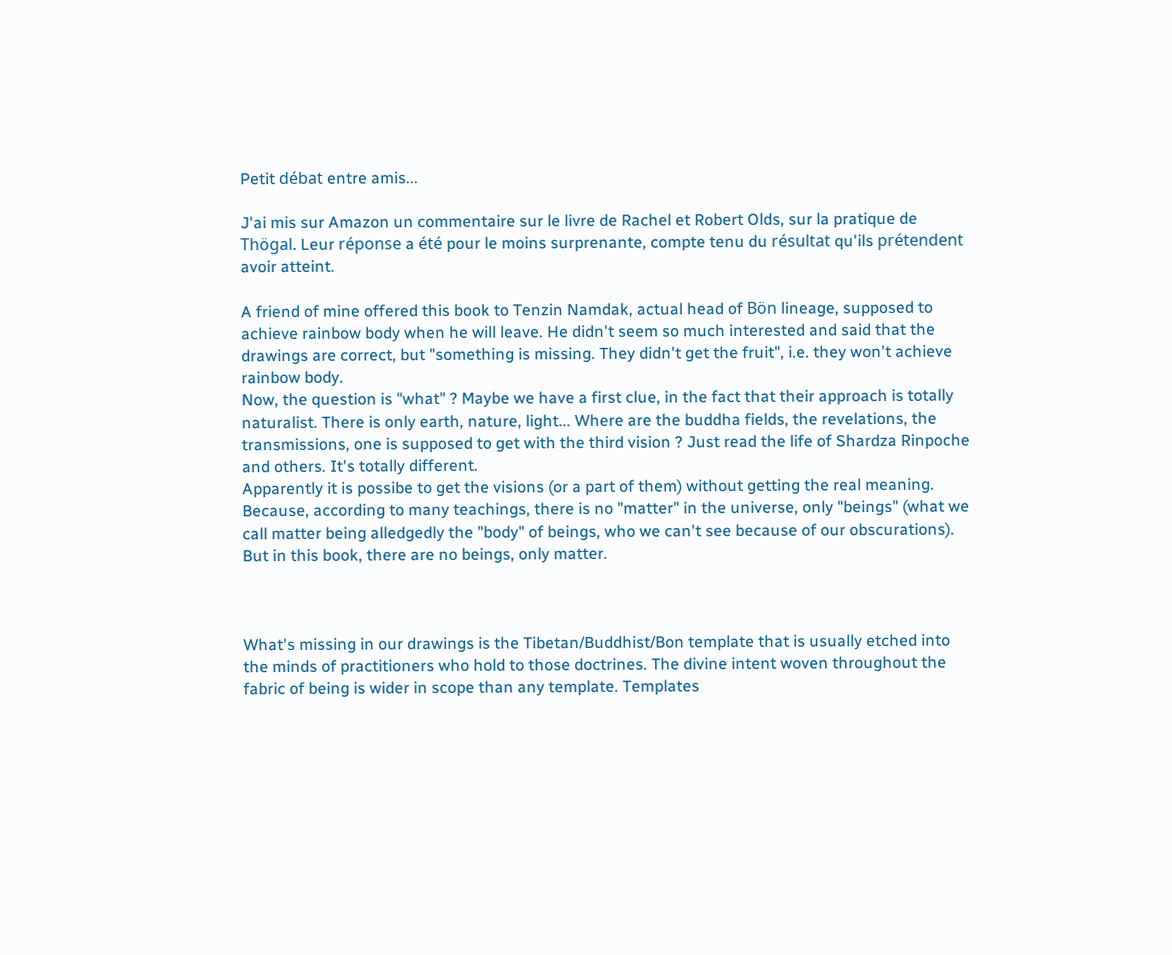Petit débat entre amis...

J'ai mis sur Amazon un commentaire sur le livre de Rachel et Robert Olds, sur la pratique de Thögal. Leur réponse a été pour le moins surprenante, compte tenu du résultat qu'ils prétendent avoir atteint.

A friend of mine offered this book to Tenzin Namdak, actual head of Bön lineage, supposed to achieve rainbow body when he will leave. He didn't seem so much interested and said that the drawings are correct, but "something is missing. They didn't get the fruit", i.e. they won't achieve rainbow body.
Now, the question is "what" ? Maybe we have a first clue, in the fact that their approach is totally naturalist. There is only earth, nature, light... Where are the buddha fields, the revelations, the transmissions, one is supposed to get with the third vision ? Just read the life of Shardza Rinpoche and others. It's totally different.
Apparently it is possibe to get the visions (or a part of them) without getting the real meaning. Because, according to many teachings, there is no "matter" in the universe, only "beings" (what we call matter being alledgedly the "body" of beings, who we can't see because of our obscurations). But in this book, there are no beings, only matter.



What's missing in our drawings is the Tibetan/Buddhist/Bon template that is usually etched into the minds of practitioners who hold to those doctrines. The divine intent woven throughout the fabric of being is wider in scope than any template. Templates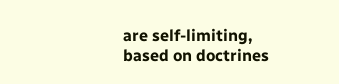are self-limiting, based on doctrines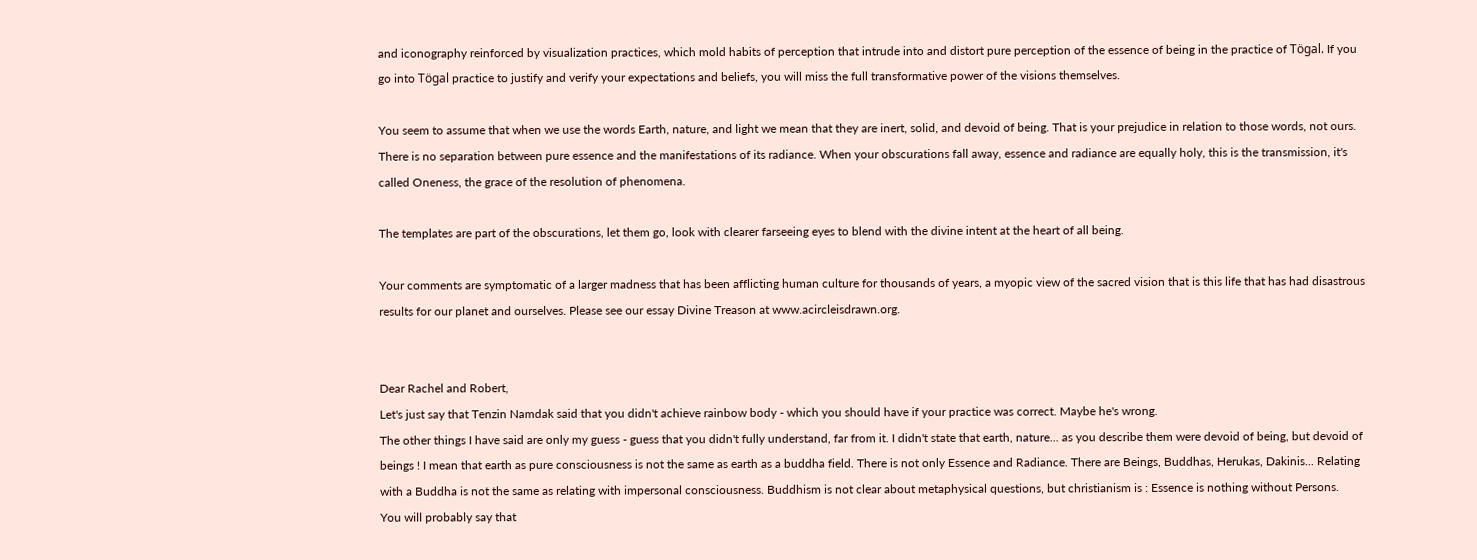and iconography reinforced by visualization practices, which mold habits of perception that intrude into and distort pure perception of the essence of being in the practice of Tögal. If you go into Tögal practice to justify and verify your expectations and beliefs, you will miss the full transformative power of the visions themselves.

You seem to assume that when we use the words Earth, nature, and light we mean that they are inert, solid, and devoid of being. That is your prejudice in relation to those words, not ours. There is no separation between pure essence and the manifestations of its radiance. When your obscurations fall away, essence and radiance are equally holy, this is the transmission, it's called Oneness, the grace of the resolution of phenomena.

The templates are part of the obscurations, let them go, look with clearer farseeing eyes to blend with the divine intent at the heart of all being.

Your comments are symptomatic of a larger madness that has been afflicting human culture for thousands of years, a myopic view of the sacred vision that is this life that has had disastrous results for our planet and ourselves. Please see our essay Divine Treason at www.acircleisdrawn.org.


Dear Rachel and Robert,
Let's just say that Tenzin Namdak said that you didn't achieve rainbow body - which you should have if your practice was correct. Maybe he's wrong.
The other things I have said are only my guess - guess that you didn't fully understand, far from it. I didn't state that earth, nature... as you describe them were devoid of being, but devoid of beings ! I mean that earth as pure consciousness is not the same as earth as a buddha field. There is not only Essence and Radiance. There are Beings, Buddhas, Herukas, Dakinis... Relating with a Buddha is not the same as relating with impersonal consciousness. Buddhism is not clear about metaphysical questions, but christianism is : Essence is nothing without Persons.
You will probably say that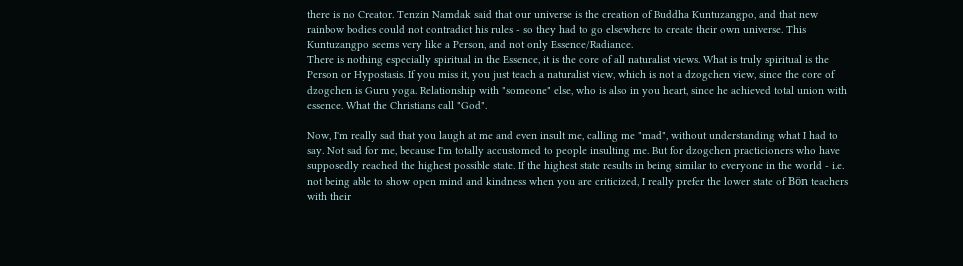there is no Creator. Tenzin Namdak said that our universe is the creation of Buddha Kuntuzangpo, and that new rainbow bodies could not contradict his rules - so they had to go elsewhere to create their own universe. This Kuntuzangpo seems very like a Person, and not only Essence/Radiance.
There is nothing especially spiritual in the Essence, it is the core of all naturalist views. What is truly spiritual is the Person or Hypostasis. If you miss it, you just teach a naturalist view, which is not a dzogchen view, since the core of dzogchen is Guru yoga. Relationship with "someone" else, who is also in you heart, since he achieved total union with essence. What the Christians call "God".

Now, I'm really sad that you laugh at me and even insult me, calling me "mad", without understanding what I had to say. Not sad for me, because I'm totally accustomed to people insulting me. But for dzogchen practicioners who have supposedly reached the highest possible state. If the highest state results in being similar to everyone in the world - i.e. not being able to show open mind and kindness when you are criticized, I really prefer the lower state of Bön teachers with their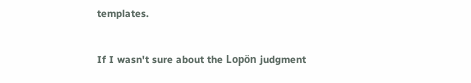templates.

If I wasn't sure about the Lopön judgment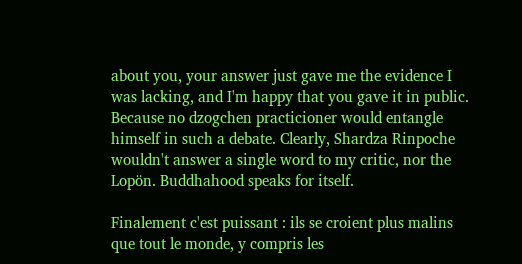about you, your answer just gave me the evidence I was lacking, and I'm happy that you gave it in public. Because no dzogchen practicioner would entangle himself in such a debate. Clearly, Shardza Rinpoche wouldn't answer a single word to my critic, nor the Lopön. Buddhahood speaks for itself.

Finalement c'est puissant : ils se croient plus malins que tout le monde, y compris les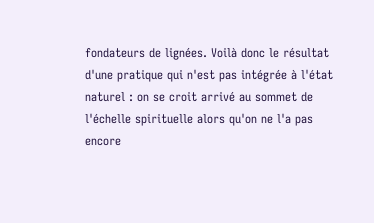fondateurs de lignées. Voilà donc le résultat d'une pratique qui n'est pas intégrée à l'état naturel : on se croit arrivé au sommet de l'échelle spirituelle alors qu'on ne l'a pas encore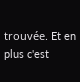trouvée. Et en plus c'est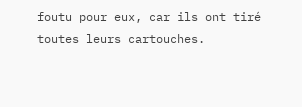foutu pour eux, car ils ont tiré toutes leurs cartouches.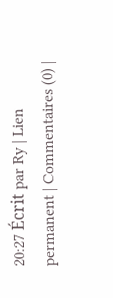20:27 Écrit par Ry | Lien permanent | Commentaires (0) |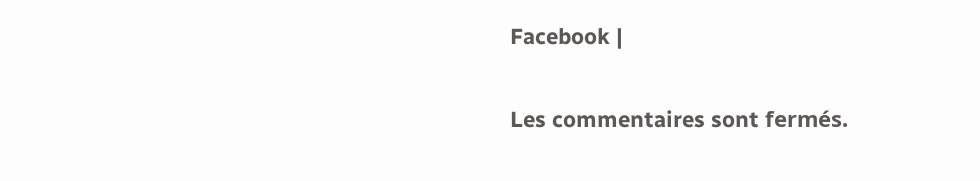Facebook |

Les commentaires sont fermés.